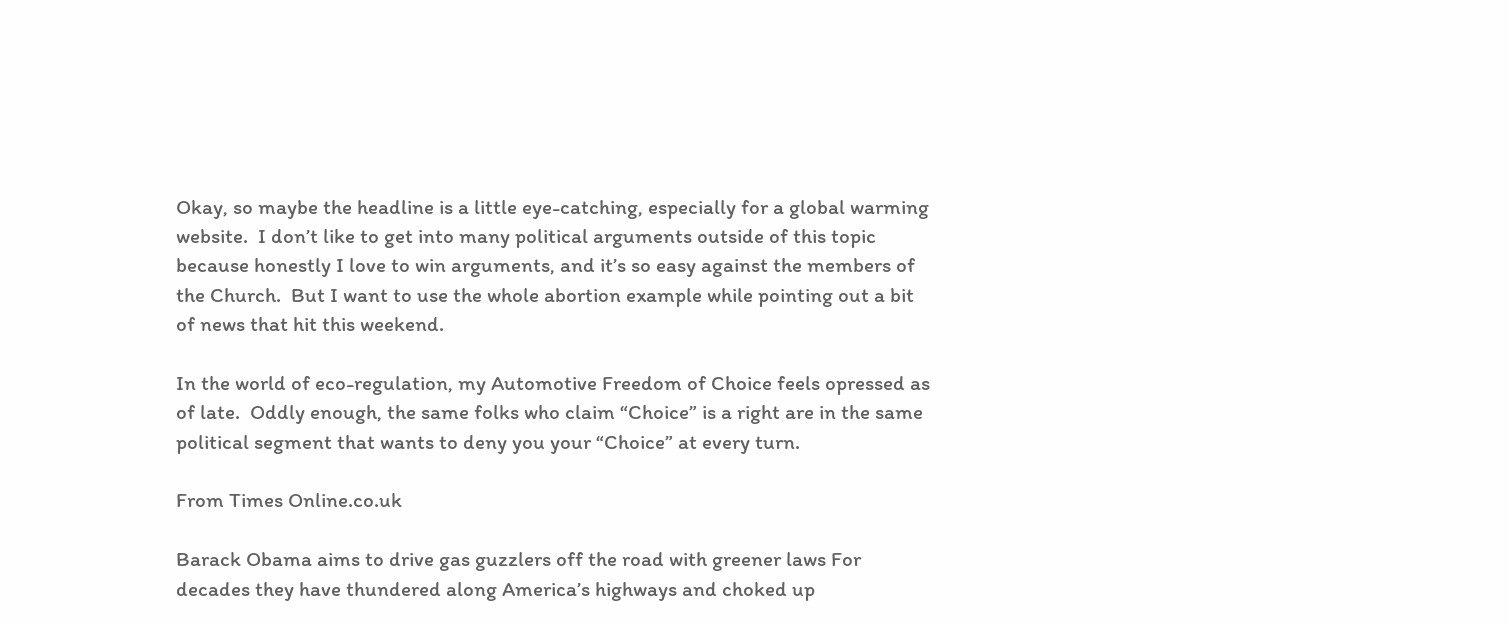Okay, so maybe the headline is a little eye-catching, especially for a global warming website.  I don’t like to get into many political arguments outside of this topic because honestly I love to win arguments, and it’s so easy against the members of the Church.  But I want to use the whole abortion example while pointing out a bit of news that hit this weekend.

In the world of eco-regulation, my Automotive Freedom of Choice feels opressed as of late.  Oddly enough, the same folks who claim “Choice” is a right are in the same political segment that wants to deny you your “Choice” at every turn.

From Times Online.co.uk

Barack Obama aims to drive gas guzzlers off the road with greener laws For decades they have thundered along America’s highways and choked up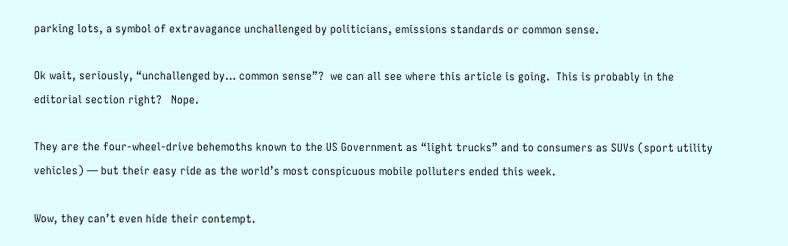parking lots, a symbol of extravagance unchallenged by politicians, emissions standards or common sense.

Ok wait, seriously, “unchallenged by… common sense”?  we can all see where this article is going.  This is probably in the editorial section right?   Nope.

They are the four-wheel-drive behemoths known to the US Government as “light trucks” and to consumers as SUVs (sport utility vehicles) — but their easy ride as the world’s most conspicuous mobile polluters ended this week.

Wow, they can’t even hide their contempt.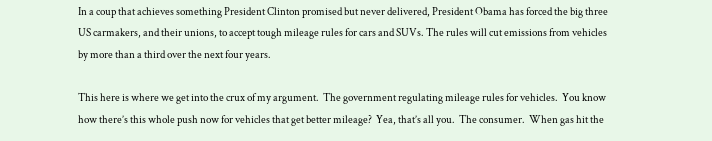In a coup that achieves something President Clinton promised but never delivered, President Obama has forced the big three US carmakers, and their unions, to accept tough mileage rules for cars and SUVs. The rules will cut emissions from vehicles by more than a third over the next four years.

This here is where we get into the crux of my argument.  The government regulating mileage rules for vehicles.  You know how there’s this whole push now for vehicles that get better mileage?  Yea, that’s all you.  The consumer.  When gas hit the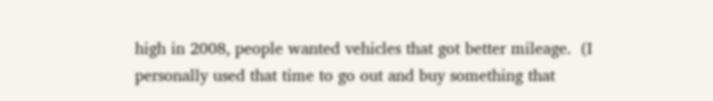high in 2008, people wanted vehicles that got better mileage.  (I personally used that time to go out and buy something that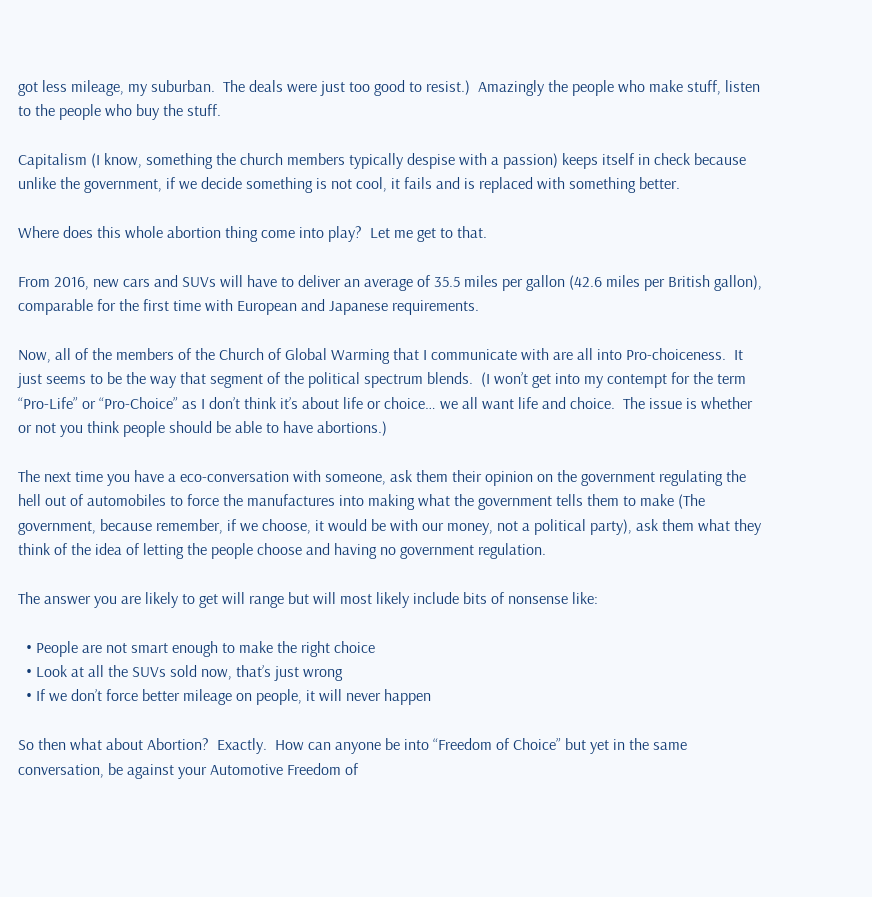got less mileage, my suburban.  The deals were just too good to resist.)  Amazingly the people who make stuff, listen to the people who buy the stuff.

Capitalism (I know, something the church members typically despise with a passion) keeps itself in check because unlike the government, if we decide something is not cool, it fails and is replaced with something better.

Where does this whole abortion thing come into play?  Let me get to that.

From 2016, new cars and SUVs will have to deliver an average of 35.5 miles per gallon (42.6 miles per British gallon), comparable for the first time with European and Japanese requirements.

Now, all of the members of the Church of Global Warming that I communicate with are all into Pro-choiceness.  It just seems to be the way that segment of the political spectrum blends.  (I won’t get into my contempt for the term “Pro-Life” or “Pro-Choice” as I don’t think it’s about life or choice… we all want life and choice.  The issue is whether or not you think people should be able to have abortions.)

The next time you have a eco-conversation with someone, ask them their opinion on the government regulating the hell out of automobiles to force the manufactures into making what the government tells them to make (The government, because remember, if we choose, it would be with our money, not a political party), ask them what they think of the idea of letting the people choose and having no government regulation.

The answer you are likely to get will range but will most likely include bits of nonsense like:

  • People are not smart enough to make the right choice
  • Look at all the SUVs sold now, that’s just wrong
  • If we don’t force better mileage on people, it will never happen

So then what about Abortion?  Exactly.  How can anyone be into “Freedom of Choice” but yet in the same conversation, be against your Automotive Freedom of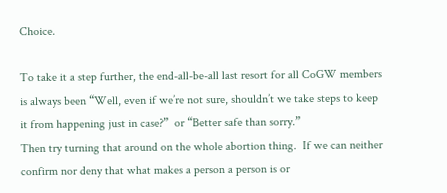Choice.

To take it a step further, the end-all-be-all last resort for all CoGW members is always been “Well, even if we’re not sure, shouldn’t we take steps to keep it from happening just in case?”  or “Better safe than sorry.”
Then try turning that around on the whole abortion thing.  If we can neither confirm nor deny that what makes a person a person is or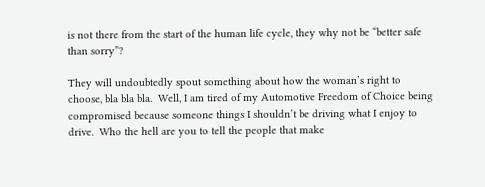is not there from the start of the human life cycle, they why not be “better safe than sorry”?

They will undoubtedly spout something about how the woman’s right to choose, bla bla bla.  Well, I am tired of my Automotive Freedom of Choice being compromised because someone things I shouldn’t be driving what I enjoy to drive.  Who the hell are you to tell the people that make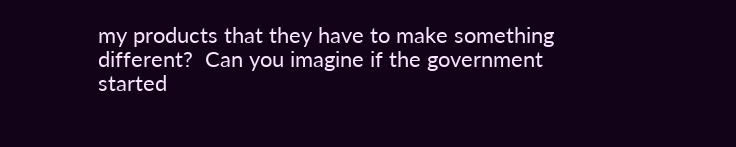my products that they have to make something different?  Can you imagine if the government started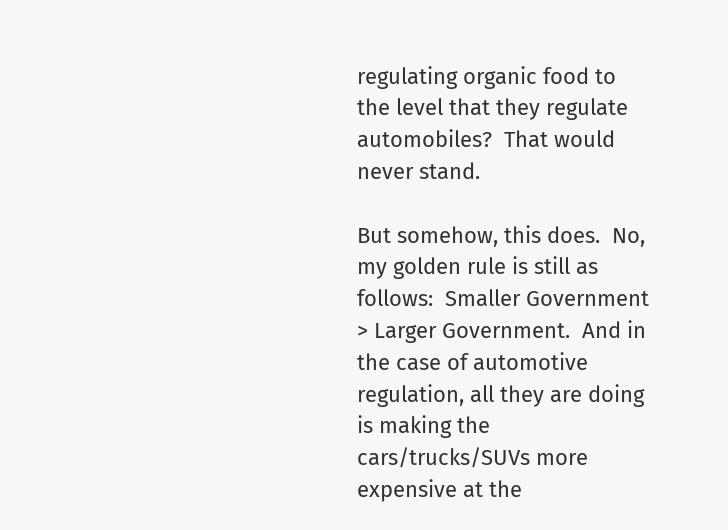regulating organic food to the level that they regulate automobiles?  That would never stand.

But somehow, this does.  No, my golden rule is still as follows:  Smaller Government > Larger Government.  And in the case of automotive regulation, all they are doing is making the cars/trucks/SUVs more expensive at the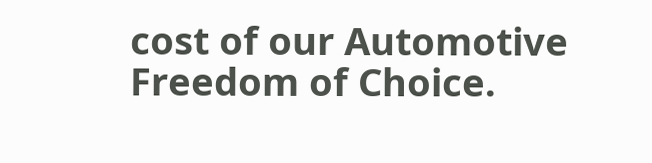cost of our Automotive Freedom of Choice.